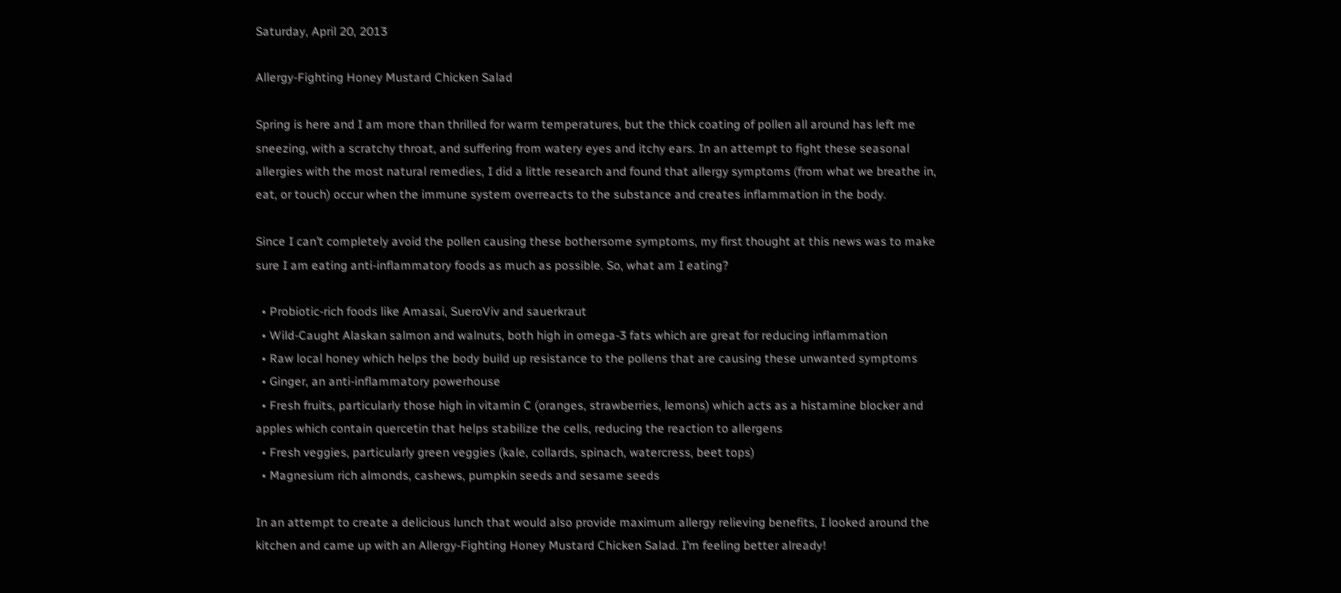Saturday, April 20, 2013

Allergy-Fighting Honey Mustard Chicken Salad

Spring is here and I am more than thrilled for warm temperatures, but the thick coating of pollen all around has left me sneezing, with a scratchy throat, and suffering from watery eyes and itchy ears. In an attempt to fight these seasonal allergies with the most natural remedies, I did a little research and found that allergy symptoms (from what we breathe in, eat, or touch) occur when the immune system overreacts to the substance and creates inflammation in the body.

Since I can’t completely avoid the pollen causing these bothersome symptoms, my first thought at this news was to make sure I am eating anti-inflammatory foods as much as possible. So, what am I eating?

  • Probiotic-rich foods like Amasai, SueroViv and sauerkraut
  • Wild-Caught Alaskan salmon and walnuts, both high in omega-3 fats which are great for reducing inflammation
  • Raw local honey which helps the body build up resistance to the pollens that are causing these unwanted symptoms
  • Ginger, an anti-inflammatory powerhouse
  • Fresh fruits, particularly those high in vitamin C (oranges, strawberries, lemons) which acts as a histamine blocker and apples which contain quercetin that helps stabilize the cells, reducing the reaction to allergens
  • Fresh veggies, particularly green veggies (kale, collards, spinach, watercress, beet tops)
  • Magnesium rich almonds, cashews, pumpkin seeds and sesame seeds

In an attempt to create a delicious lunch that would also provide maximum allergy relieving benefits, I looked around the kitchen and came up with an Allergy-Fighting Honey Mustard Chicken Salad. I’m feeling better already!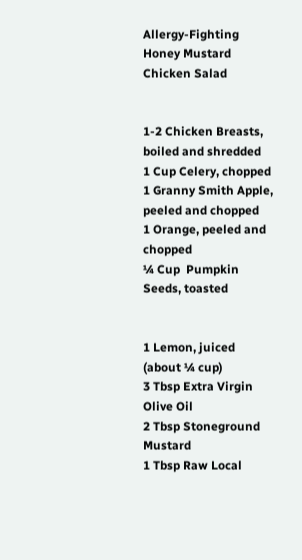Allergy-Fighting Honey Mustard Chicken Salad


1-2 Chicken Breasts, boiled and shredded
1 Cup Celery, chopped
1 Granny Smith Apple, peeled and chopped
1 Orange, peeled and chopped
¼ Cup  Pumpkin Seeds, toasted


1 Lemon, juiced (about ¼ cup)
3 Tbsp Extra Virgin Olive Oil
2 Tbsp Stoneground Mustard
1 Tbsp Raw Local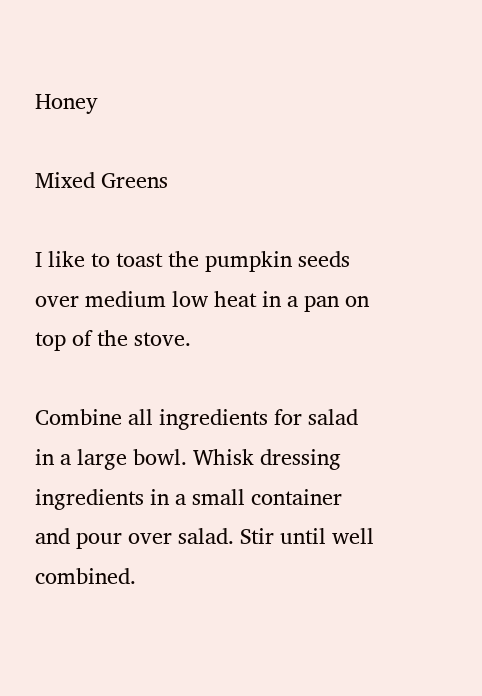Honey

Mixed Greens

I like to toast the pumpkin seeds over medium low heat in a pan on top of the stove.

Combine all ingredients for salad in a large bowl. Whisk dressing ingredients in a small container and pour over salad. Stir until well combined.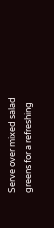Serve over mixed salad greens for a refreshing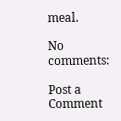meal.

No comments:

Post a Comment